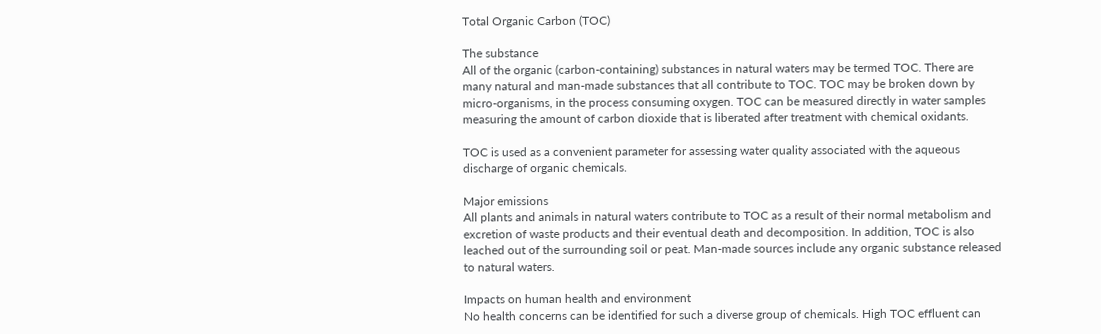Total Organic Carbon (TOC)

The substance
All of the organic (carbon-containing) substances in natural waters may be termed TOC. There are many natural and man-made substances that all contribute to TOC. TOC may be broken down by micro-organisms, in the process consuming oxygen. TOC can be measured directly in water samples measuring the amount of carbon dioxide that is liberated after treatment with chemical oxidants.

TOC is used as a convenient parameter for assessing water quality associated with the aqueous discharge of organic chemicals.

Major emissions
All plants and animals in natural waters contribute to TOC as a result of their normal metabolism and excretion of waste products and their eventual death and decomposition. In addition, TOC is also leached out of the surrounding soil or peat. Man-made sources include any organic substance released to natural waters.

Impacts on human health and environment
No health concerns can be identified for such a diverse group of chemicals. High TOC effluent can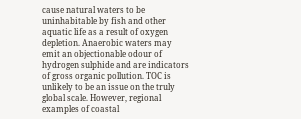cause natural waters to be uninhabitable by fish and other aquatic life as a result of oxygen depletion. Anaerobic waters may emit an objectionable odour of hydrogen sulphide and are indicators of gross organic pollution. TOC is unlikely to be an issue on the truly global scale. However, regional examples of coastal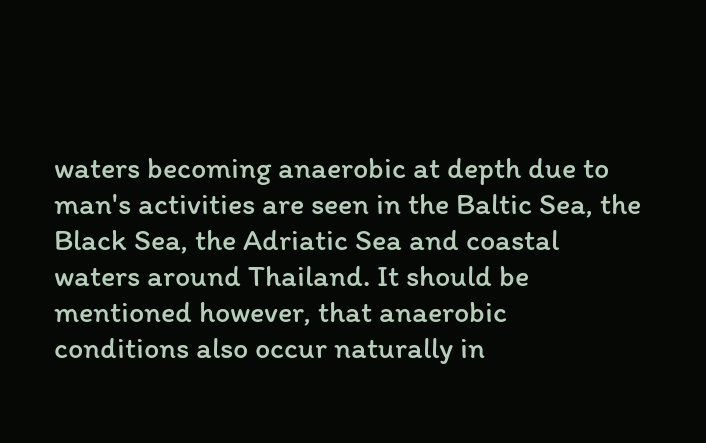waters becoming anaerobic at depth due to man's activities are seen in the Baltic Sea, the Black Sea, the Adriatic Sea and coastal waters around Thailand. It should be mentioned however, that anaerobic conditions also occur naturally in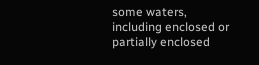some waters, including enclosed or partially enclosed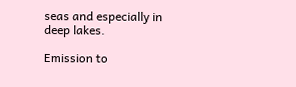seas and especially in deep lakes.

Emission to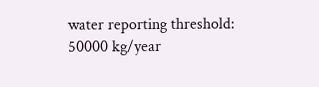water reporting threshold: 50000 kg/year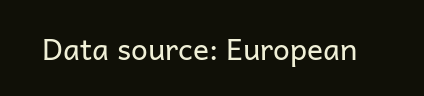Data source: European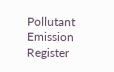Pollutant Emission Register